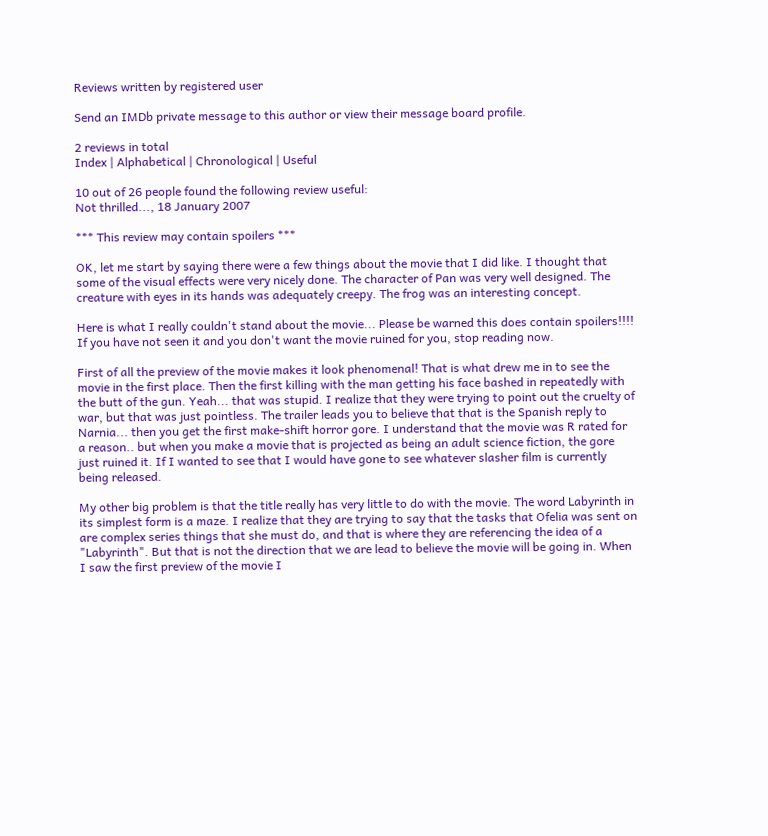Reviews written by registered user

Send an IMDb private message to this author or view their message board profile.

2 reviews in total
Index | Alphabetical | Chronological | Useful

10 out of 26 people found the following review useful:
Not thrilled..., 18 January 2007

*** This review may contain spoilers ***

OK, let me start by saying there were a few things about the movie that I did like. I thought that some of the visual effects were very nicely done. The character of Pan was very well designed. The creature with eyes in its hands was adequately creepy. The frog was an interesting concept.

Here is what I really couldn't stand about the movie... Please be warned this does contain spoilers!!!! If you have not seen it and you don't want the movie ruined for you, stop reading now.

First of all the preview of the movie makes it look phenomenal! That is what drew me in to see the movie in the first place. Then the first killing with the man getting his face bashed in repeatedly with the butt of the gun. Yeah... that was stupid. I realize that they were trying to point out the cruelty of war, but that was just pointless. The trailer leads you to believe that that is the Spanish reply to Narnia... then you get the first make-shift horror gore. I understand that the movie was R rated for a reason.. but when you make a movie that is projected as being an adult science fiction, the gore just ruined it. If I wanted to see that I would have gone to see whatever slasher film is currently being released.

My other big problem is that the title really has very little to do with the movie. The word Labyrinth in its simplest form is a maze. I realize that they are trying to say that the tasks that Ofelia was sent on are complex series things that she must do, and that is where they are referencing the idea of a "Labyrinth". But that is not the direction that we are lead to believe the movie will be going in. When I saw the first preview of the movie I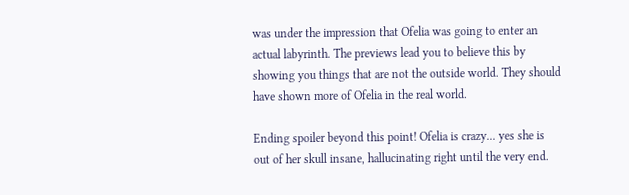was under the impression that Ofelia was going to enter an actual labyrinth. The previews lead you to believe this by showing you things that are not the outside world. They should have shown more of Ofelia in the real world.

Ending spoiler beyond this point! Ofelia is crazy... yes she is out of her skull insane, hallucinating right until the very end.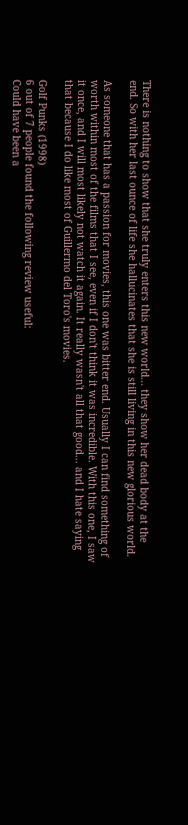There is nothing to show that she truly enters this new world... they show her dead body at the end. So with her last ounce of life she hallucinates that she is still living in this new glorious world.

As someone that has a passion for movies, this one was bitter end. Usually I can find something of worth within most of the films that I see, even if I don't think it was incredible. With this one, I saw it once, and I will most likely not watch it again. It really wasn't all that good... and I hate saying that because I do like most of Guillermo del Toro's movies.

Golf Punks (1998)
6 out of 7 people found the following review useful:
Could have been a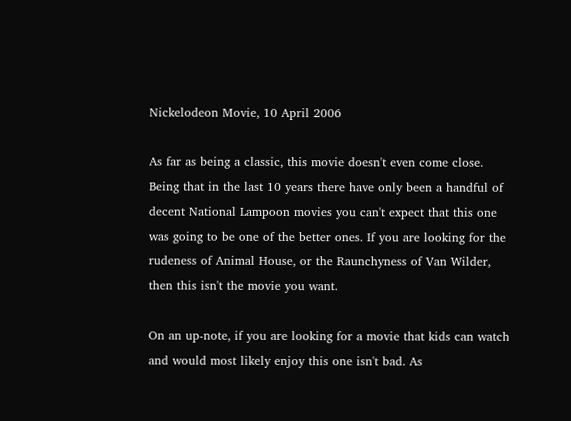Nickelodeon Movie, 10 April 2006

As far as being a classic, this movie doesn't even come close. Being that in the last 10 years there have only been a handful of decent National Lampoon movies you can't expect that this one was going to be one of the better ones. If you are looking for the rudeness of Animal House, or the Raunchyness of Van Wilder, then this isn't the movie you want.

On an up-note, if you are looking for a movie that kids can watch and would most likely enjoy this one isn't bad. As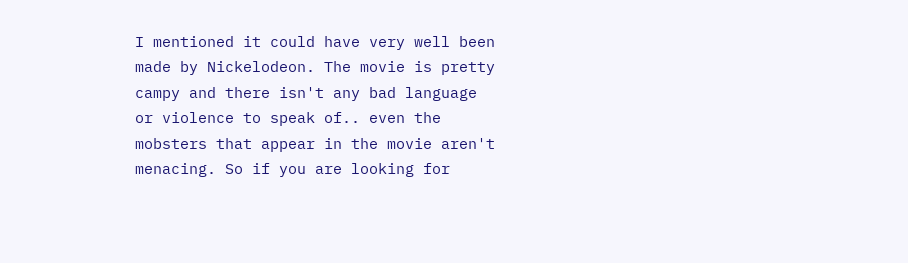I mentioned it could have very well been made by Nickelodeon. The movie is pretty campy and there isn't any bad language or violence to speak of.. even the mobsters that appear in the movie aren't menacing. So if you are looking for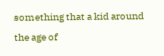something that a kid around the age of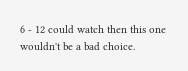6 - 12 could watch then this one wouldn't be a bad choice.